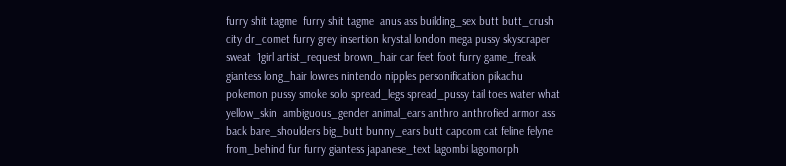furry shit tagme  furry shit tagme  anus ass building_sex butt butt_crush city dr_comet furry grey insertion krystal london mega pussy skyscraper sweat  1girl artist_request brown_hair car feet foot furry game_freak giantess long_hair lowres nintendo nipples personification pikachu pokemon pussy smoke solo spread_legs spread_pussy tail toes water what yellow_skin  ambiguous_gender animal_ears anthro anthrofied armor ass back bare_shoulders big_butt bunny_ears butt capcom cat feline felyne from_behind fur furry giantess japanese_text lagombi lagomorph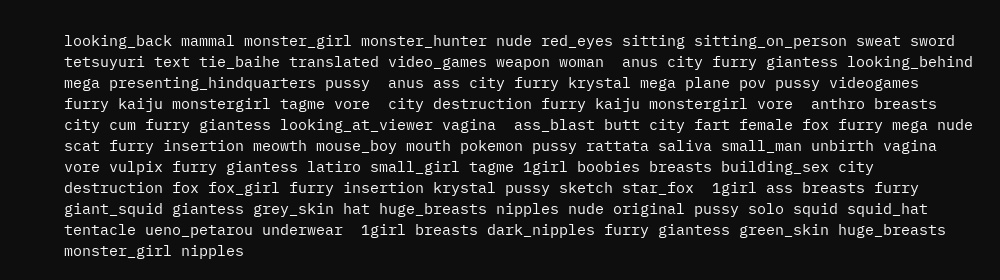looking_back mammal monster_girl monster_hunter nude red_eyes sitting sitting_on_person sweat sword tetsuyuri text tie_baihe translated video_games weapon woman  anus city furry giantess looking_behind mega presenting_hindquarters pussy  anus ass city furry krystal mega plane pov pussy videogames  furry kaiju monstergirl tagme vore  city destruction furry kaiju monstergirl vore  anthro breasts city cum furry giantess looking_at_viewer vagina  ass_blast butt city fart female fox furry mega nude scat furry insertion meowth mouse_boy mouth pokemon pussy rattata saliva small_man unbirth vagina vore vulpix furry giantess latiro small_girl tagme 1girl boobies breasts building_sex city destruction fox fox_girl furry insertion krystal pussy sketch star_fox  1girl ass breasts furry giant_squid giantess grey_skin hat huge_breasts nipples nude original pussy solo squid squid_hat tentacle ueno_petarou underwear  1girl breasts dark_nipples furry giantess green_skin huge_breasts monster_girl nipples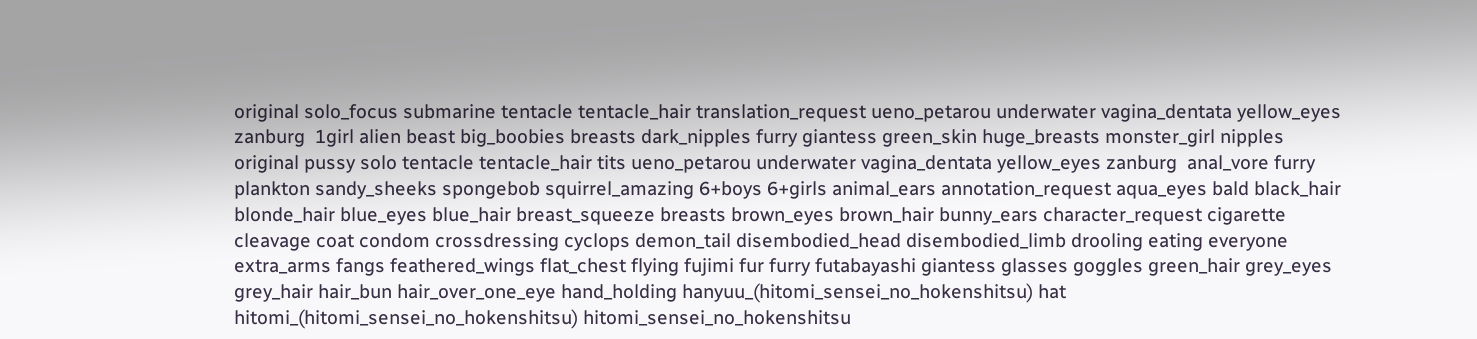original solo_focus submarine tentacle tentacle_hair translation_request ueno_petarou underwater vagina_dentata yellow_eyes zanburg  1girl alien beast big_boobies breasts dark_nipples furry giantess green_skin huge_breasts monster_girl nipples original pussy solo tentacle tentacle_hair tits ueno_petarou underwater vagina_dentata yellow_eyes zanburg  anal_vore furry plankton sandy_sheeks spongebob squirrel_amazing 6+boys 6+girls animal_ears annotation_request aqua_eyes bald black_hair blonde_hair blue_eyes blue_hair breast_squeeze breasts brown_eyes brown_hair bunny_ears character_request cigarette cleavage coat condom crossdressing cyclops demon_tail disembodied_head disembodied_limb drooling eating everyone extra_arms fangs feathered_wings flat_chest flying fujimi fur furry futabayashi giantess glasses goggles green_hair grey_eyes grey_hair hair_bun hair_over_one_eye hand_holding hanyuu_(hitomi_sensei_no_hokenshitsu) hat hitomi_(hitomi_sensei_no_hokenshitsu) hitomi_sensei_no_hokenshitsu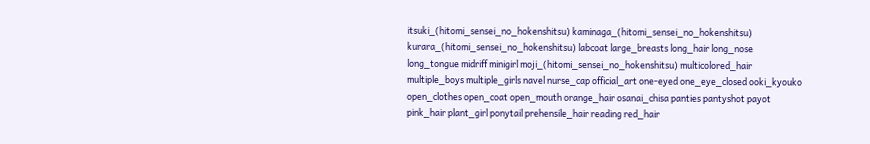itsuki_(hitomi_sensei_no_hokenshitsu) kaminaga_(hitomi_sensei_no_hokenshitsu) kurara_(hitomi_sensei_no_hokenshitsu) labcoat large_breasts long_hair long_nose long_tongue midriff minigirl moji_(hitomi_sensei_no_hokenshitsu) multicolored_hair multiple_boys multiple_girls navel nurse_cap official_art one-eyed one_eye_closed ooki_kyouko open_clothes open_coat open_mouth orange_hair osanai_chisa panties pantyshot payot pink_hair plant_girl ponytail prehensile_hair reading red_hair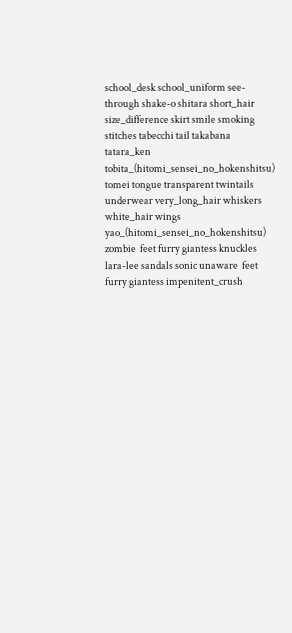school_desk school_uniform see-through shake-o shitara short_hair size_difference skirt smile smoking stitches tabecchi tail takabana tatara_ken tobita_(hitomi_sensei_no_hokenshitsu) tomei tongue transparent twintails underwear very_long_hair whiskers white_hair wings yao_(hitomi_sensei_no_hokenshitsu) zombie  feet furry giantess knuckles lara-lee sandals sonic unaware  feet furry giantess impenitent_crush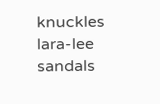knuckles lara-lee sandals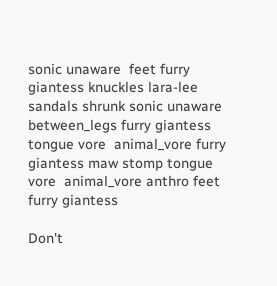sonic unaware  feet furry giantess knuckles lara-lee sandals shrunk sonic unaware  between_legs furry giantess tongue vore  animal_vore furry giantess maw stomp tongue vore  animal_vore anthro feet furry giantess

Don't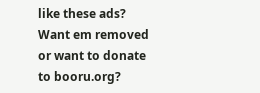like these ads? Want em removed or want to donate to booru.org?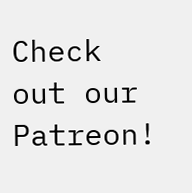Check out our Patreon!